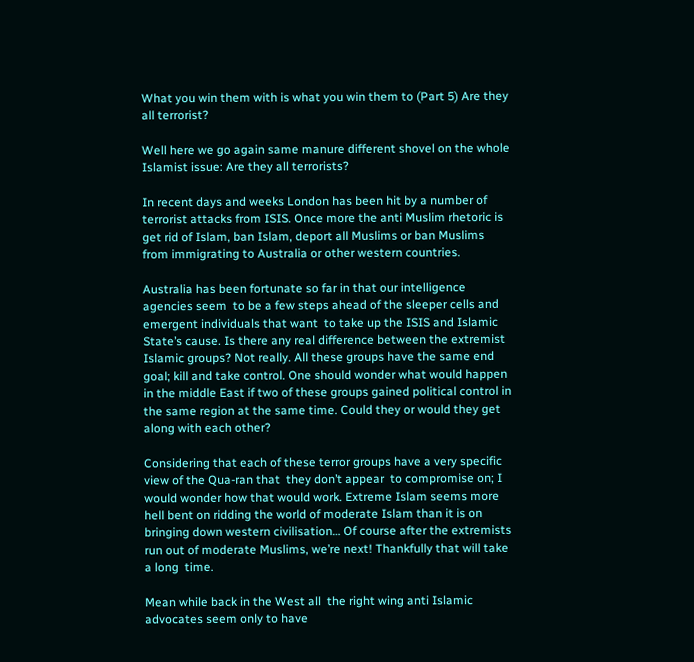What you win them with is what you win them to (Part 5) Are they all terrorist?

Well here we go again same manure different shovel on the whole Islamist issue: Are they all terrorists?

In recent days and weeks London has been hit by a number of terrorist attacks from ISIS. Once more the anti Muslim rhetoric is get rid of Islam, ban Islam, deport all Muslims or ban Muslims from immigrating to Australia or other western countries.

Australia has been fortunate so far in that our intelligence agencies seem  to be a few steps ahead of the sleeper cells and emergent individuals that want  to take up the ISIS and Islamic State’s cause. Is there any real difference between the extremist Islamic groups? Not really. All these groups have the same end goal; kill and take control. One should wonder what would happen in the middle East if two of these groups gained political control in the same region at the same time. Could they or would they get along with each other?

Considering that each of these terror groups have a very specific view of the Qua-ran that  they don’t appear  to compromise on; I would wonder how that would work. Extreme Islam seems more hell bent on ridding the world of moderate Islam than it is on bringing down western civilisation… Of course after the extremists run out of moderate Muslims, we’re next! Thankfully that will take a long  time.

Mean while back in the West all  the right wing anti Islamic advocates seem only to have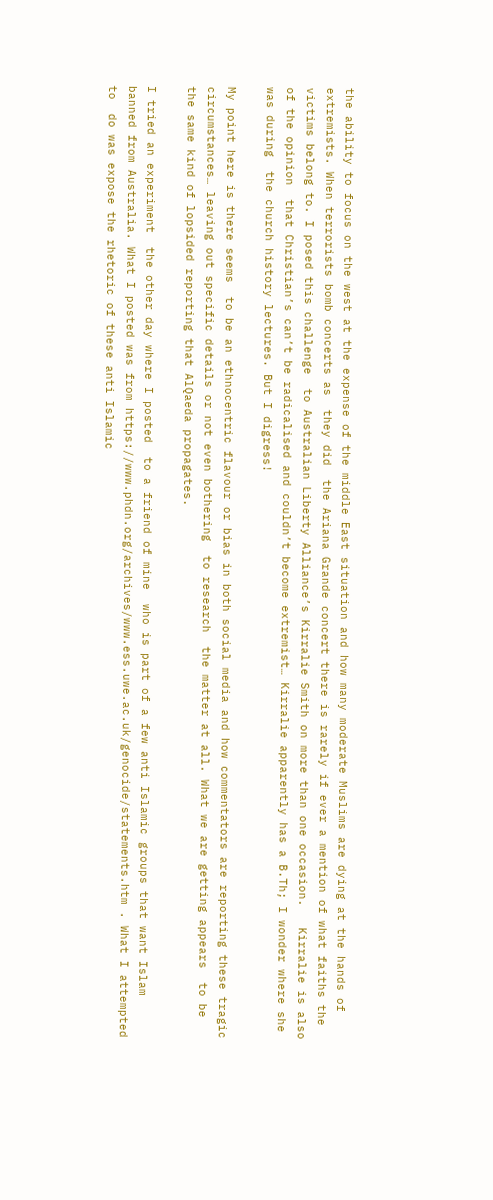the ability to focus on the west at the expense of the middle East situation and how many moderate Muslims are dying at the hands of extremists. When terrorists bomb concerts as  they did  the Ariana Grande concert there is rarely if ever a mention of what faiths the victims belong to. I posed this challenge  to Australian Liberty Alliance’s Kirralie Smith on more than one occasion.   Kirralie is also of the opinion  that Christian’s can’t be radicalised and couldn’t become extremist… Kirralie apparently has a B.Th; I wonder where she was during  the church history lectures. But I digress!

My point here is there seems  to be an ethnocentric flavour or bias in both social media and how commentators are reporting these tragic circumstances… leaving out specific details or not even bothering  to research  the matter at all. What we are getting appears  to be the same kind of lopsided reporting that AlQaeda propagates.

I tried an experiment  the other day where I posted  to a friend of mine  who is part of a few anti Islamic groups that want Islam banned from Australia. What I posted was from https://www.phdn.org/archives/www.ess.uwe.ac.uk/genocide/statements.htm . What I attempted  to  do was expose the rhetoric of these anti Islamic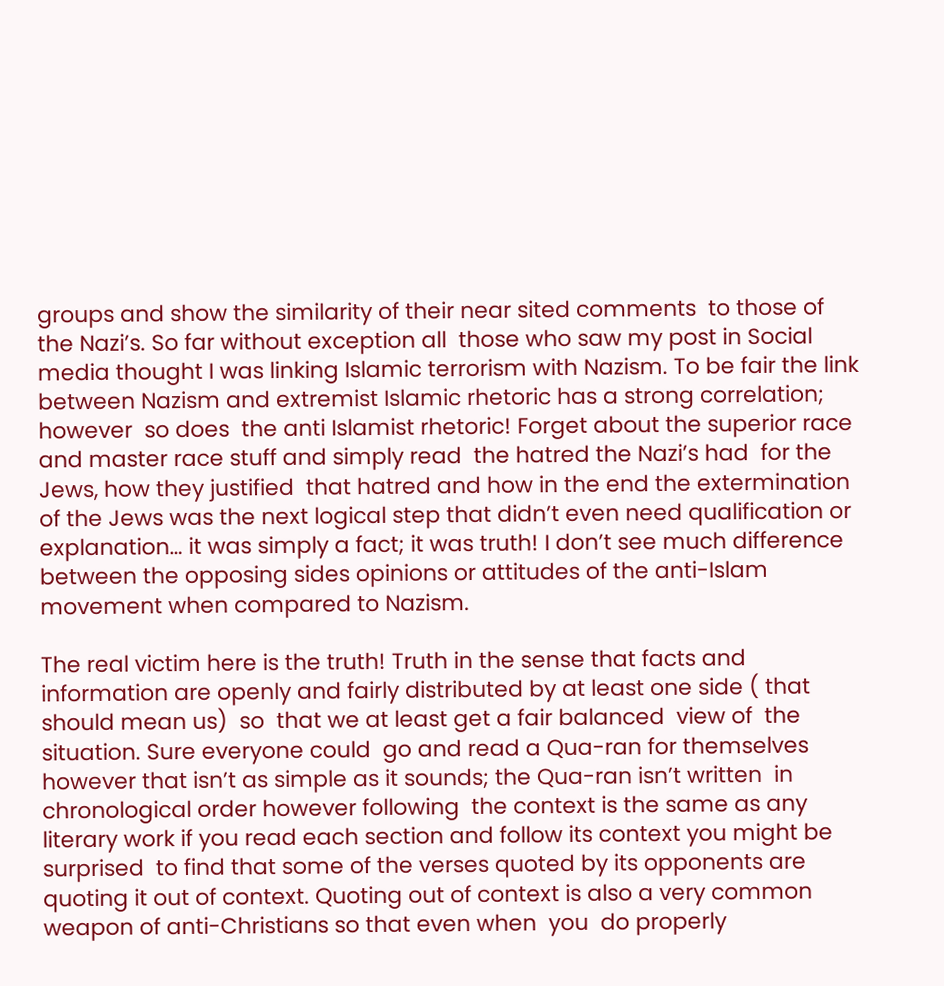groups and show the similarity of their near sited comments  to those of the Nazi’s. So far without exception all  those who saw my post in Social media thought I was linking Islamic terrorism with Nazism. To be fair the link between Nazism and extremist Islamic rhetoric has a strong correlation; however  so does  the anti Islamist rhetoric! Forget about the superior race and master race stuff and simply read  the hatred the Nazi’s had  for the Jews, how they justified  that hatred and how in the end the extermination of the Jews was the next logical step that didn’t even need qualification or explanation… it was simply a fact; it was truth! I don’t see much difference between the opposing sides opinions or attitudes of the anti-Islam movement when compared to Nazism.

The real victim here is the truth! Truth in the sense that facts and information are openly and fairly distributed by at least one side ( that should mean us)  so  that we at least get a fair balanced  view of  the situation. Sure everyone could  go and read a Qua-ran for themselves however that isn’t as simple as it sounds; the Qua-ran isn’t written  in chronological order however following  the context is the same as any literary work if you read each section and follow its context you might be surprised  to find that some of the verses quoted by its opponents are quoting it out of context. Quoting out of context is also a very common weapon of anti-Christians so that even when  you  do properly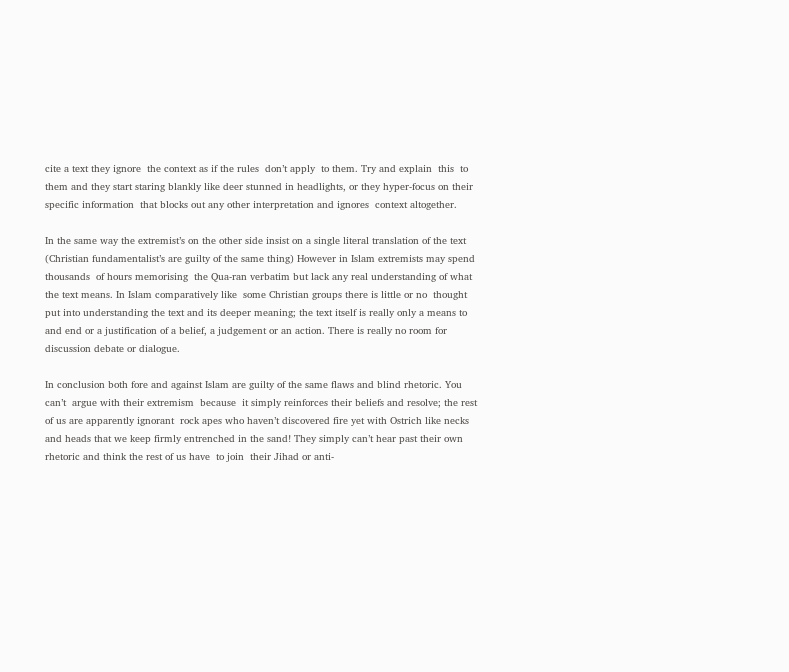cite a text they ignore  the context as if the rules  don’t apply  to them. Try and explain  this  to them and they start staring blankly like deer stunned in headlights, or they hyper-focus on their specific information  that blocks out any other interpretation and ignores  context altogether.

In the same way the extremist’s on the other side insist on a single literal translation of the text (Christian fundamentalist’s are guilty of the same thing) However in Islam extremists may spend thousands  of hours memorising  the Qua-ran verbatim but lack any real understanding of what the text means. In Islam comparatively like  some Christian groups there is little or no  thought put into understanding the text and its deeper meaning; the text itself is really only a means to and end or a justification of a belief, a judgement or an action. There is really no room for discussion debate or dialogue.

In conclusion both fore and against Islam are guilty of the same flaws and blind rhetoric. You can’t  argue with their extremism  because  it simply reinforces their beliefs and resolve; the rest of us are apparently ignorant  rock apes who haven’t discovered fire yet with Ostrich like necks and heads that we keep firmly entrenched in the sand! They simply can’t hear past their own rhetoric and think the rest of us have  to join  their Jihad or anti-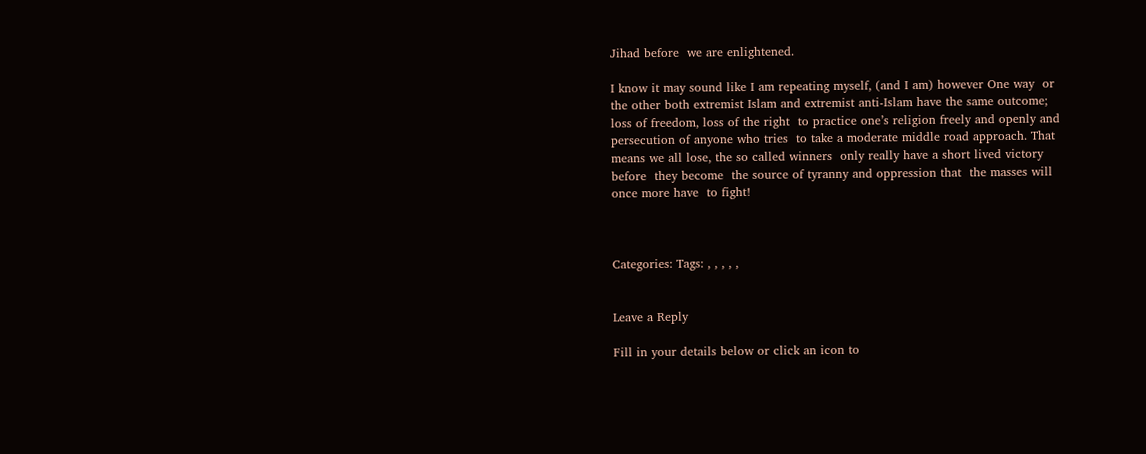Jihad before  we are enlightened.

I know it may sound like I am repeating myself, (and I am) however One way  or the other both extremist Islam and extremist anti-Islam have the same outcome; loss of freedom, loss of the right  to practice one’s religion freely and openly and persecution of anyone who tries  to take a moderate middle road approach. That means we all lose, the so called winners  only really have a short lived victory before  they become  the source of tyranny and oppression that  the masses will once more have  to fight!



Categories: Tags: , , , , ,


Leave a Reply

Fill in your details below or click an icon to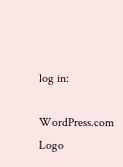log in:

WordPress.com Logo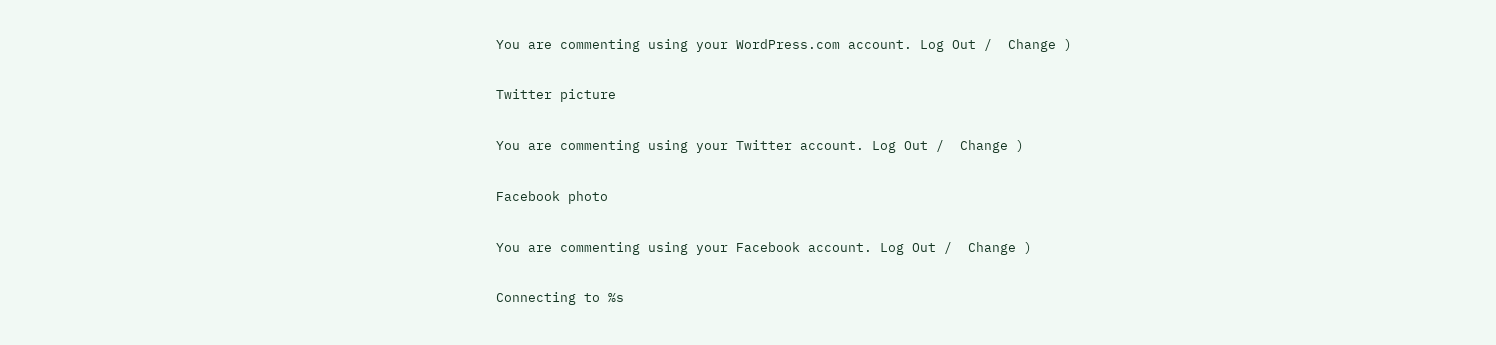You are commenting using your WordPress.com account. Log Out /  Change )

Twitter picture

You are commenting using your Twitter account. Log Out /  Change )

Facebook photo

You are commenting using your Facebook account. Log Out /  Change )

Connecting to %s